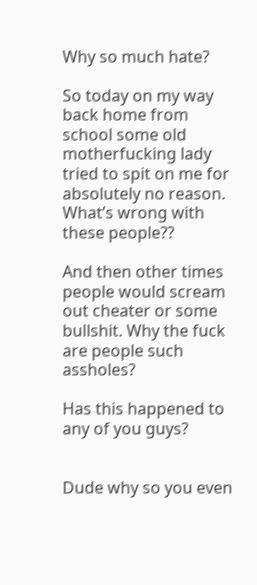Why so much hate?

So today on my way back home from school some old motherfucking lady tried to spit on me for absolutely no reason. What’s wrong with these people??

And then other times people would scream out cheater or some bullshit. Why the fuck are people such assholes?

Has this happened to any of you guys?


Dude why so you even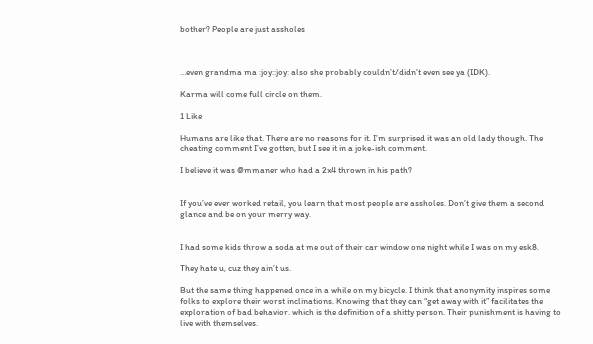bother? People are just assholes



…even grandma ma :joy::joy: also she probably couldn’t/didn’t even see ya (IDK).

Karma will come full circle on them.

1 Like

Humans are like that. There are no reasons for it. I’m surprised it was an old lady though. The cheating comment I’ve gotten, but I see it in a joke-ish comment.

I believe it was @mmaner who had a 2x4 thrown in his path?


If you’ve ever worked retail, you learn that most people are assholes. Don’t give them a second glance and be on your merry way.


I had some kids throw a soda at me out of their car window one night while I was on my esk8.

They hate u, cuz they ain’t us.

But the same thing happened once in a while on my bicycle. I think that anonymity inspires some folks to explore their worst inclinations. Knowing that they can “get away with it” facilitates the exploration of bad behavior. which is the definition of a shitty person. Their punishment is having to live with themselves.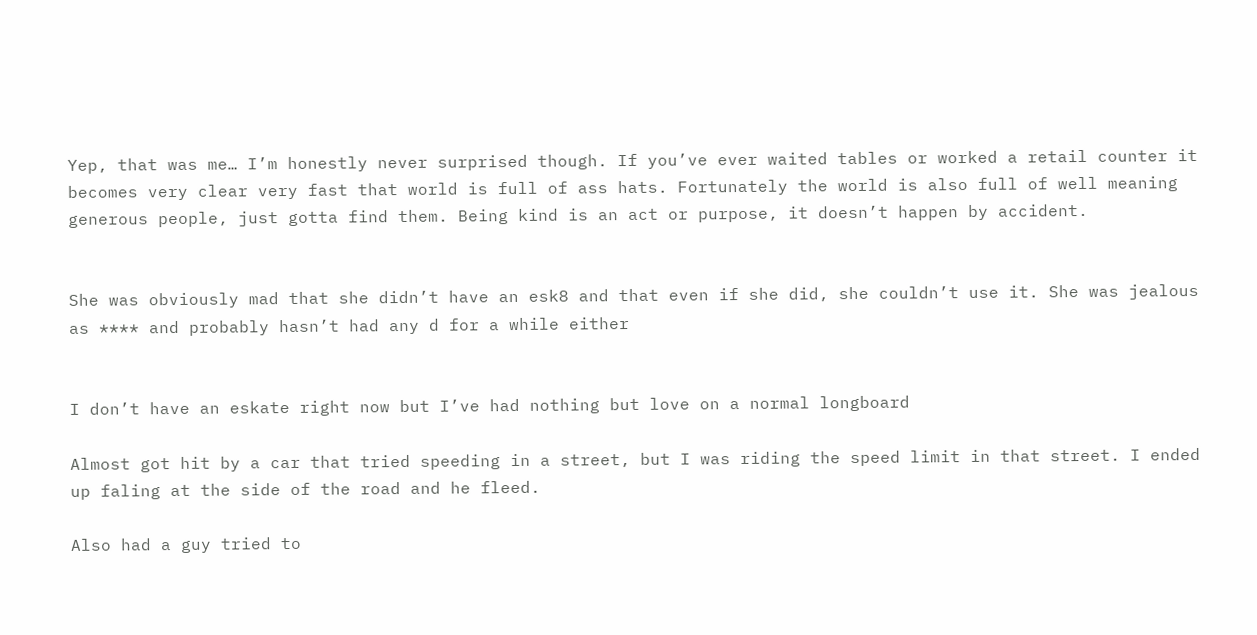Yep, that was me… I’m honestly never surprised though. If you’ve ever waited tables or worked a retail counter it becomes very clear very fast that world is full of ass hats. Fortunately the world is also full of well meaning generous people, just gotta find them. Being kind is an act or purpose, it doesn’t happen by accident.


She was obviously mad that she didn’t have an esk8 and that even if she did, she couldn’t use it. She was jealous as **** and probably hasn’t had any d for a while either


I don’t have an eskate right now but I’ve had nothing but love on a normal longboard

Almost got hit by a car that tried speeding in a street, but I was riding the speed limit in that street. I ended up faling at the side of the road and he fleed.

Also had a guy tried to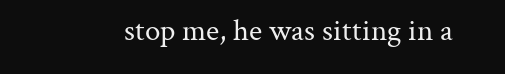stop me, he was sitting in a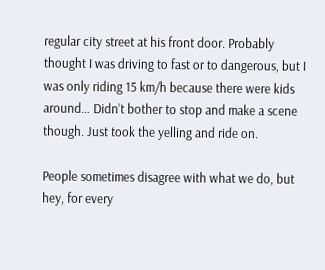regular city street at his front door. Probably thought I was driving to fast or to dangerous, but I was only riding 15 km/h because there were kids around… Didn’t bother to stop and make a scene though. Just took the yelling and ride on.

People sometimes disagree with what we do, but hey, for every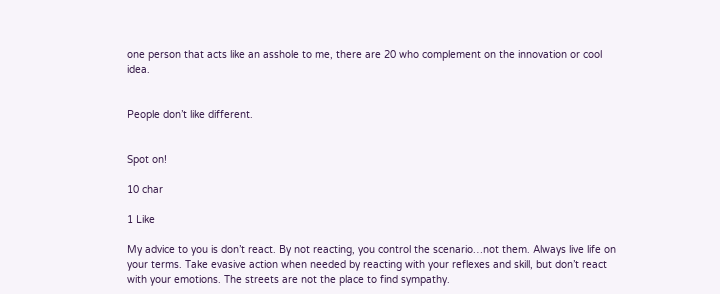one person that acts like an asshole to me, there are 20 who complement on the innovation or cool idea.


People don’t like different.


Spot on!

10 char

1 Like

My advice to you is don’t react. By not reacting, you control the scenario…not them. Always live life on your terms. Take evasive action when needed by reacting with your reflexes and skill, but don’t react with your emotions. The streets are not the place to find sympathy.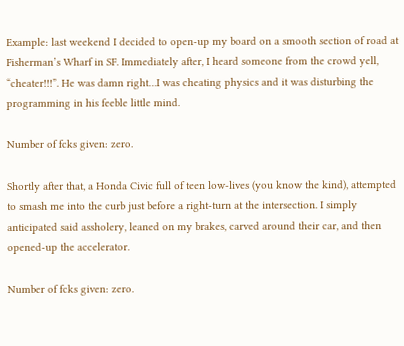Example: last weekend I decided to open-up my board on a smooth section of road at Fisherman’s Wharf in SF. Immediately after, I heard someone from the crowd yell, “cheater!!!”. He was damn right…I was cheating physics and it was disturbing the programming in his feeble little mind.

Number of fcks given: zero.

Shortly after that, a Honda Civic full of teen low-lives (you know the kind), attempted to smash me into the curb just before a right-turn at the intersection. I simply anticipated said assholery, leaned on my brakes, carved around their car, and then opened-up the accelerator.

Number of fcks given: zero.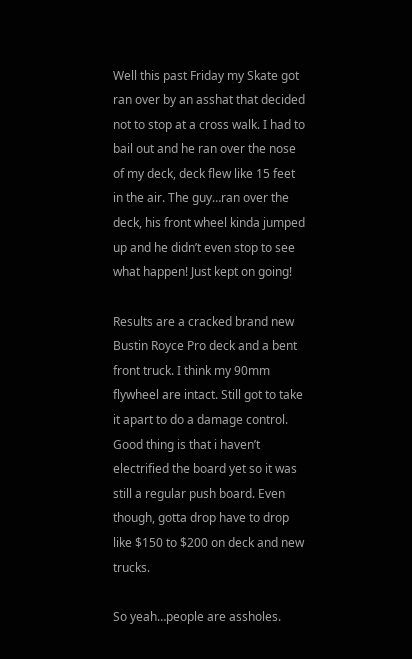Well this past Friday my Skate got ran over by an asshat that decided not to stop at a cross walk. I had to bail out and he ran over the nose of my deck, deck flew like 15 feet in the air. The guy…ran over the deck, his front wheel kinda jumped up and he didn’t even stop to see what happen! Just kept on going!

Results are a cracked brand new Bustin Royce Pro deck and a bent front truck. I think my 90mm flywheel are intact. Still got to take it apart to do a damage control. Good thing is that i haven’t electrified the board yet so it was still a regular push board. Even though, gotta drop have to drop like $150 to $200 on deck and new trucks.

So yeah…people are assholes.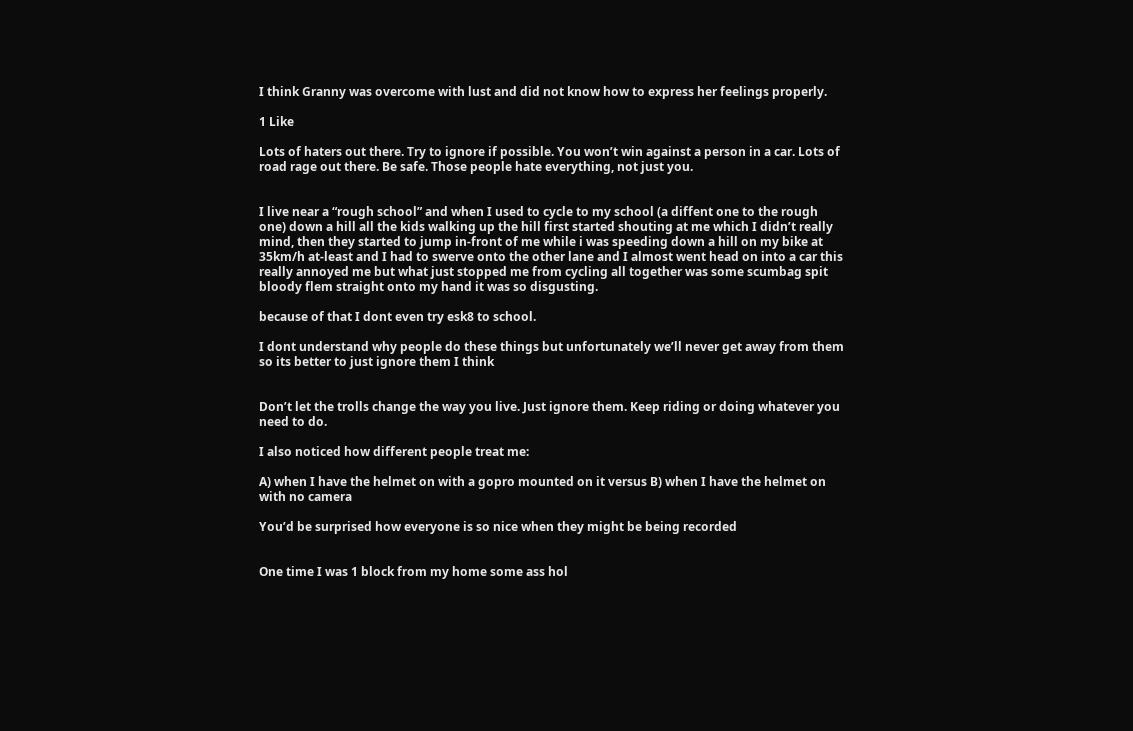I think Granny was overcome with lust and did not know how to express her feelings properly.

1 Like

Lots of haters out there. Try to ignore if possible. You won’t win against a person in a car. Lots of road rage out there. Be safe. Those people hate everything, not just you.


I live near a “rough school” and when I used to cycle to my school (a diffent one to the rough one) down a hill all the kids walking up the hill first started shouting at me which I didn’t really mind, then they started to jump in-front of me while i was speeding down a hill on my bike at 35km/h at-least and I had to swerve onto the other lane and I almost went head on into a car this really annoyed me but what just stopped me from cycling all together was some scumbag spit bloody flem straight onto my hand it was so disgusting.

because of that I dont even try esk8 to school.

I dont understand why people do these things but unfortunately we’ll never get away from them so its better to just ignore them I think


Don’t let the trolls change the way you live. Just ignore them. Keep riding or doing whatever you need to do.

I also noticed how different people treat me:

A) when I have the helmet on with a gopro mounted on it versus B) when I have the helmet on with no camera

You’d be surprised how everyone is so nice when they might be being recorded


One time I was 1 block from my home some ass hol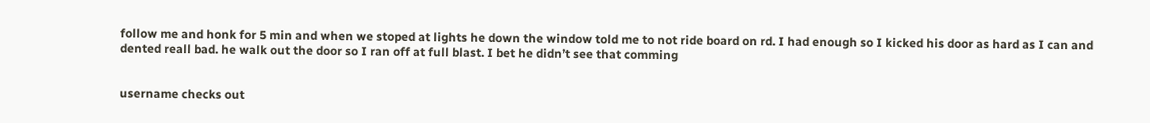follow me and honk for 5 min and when we stoped at lights he down the window told me to not ride board on rd. I had enough so I kicked his door as hard as I can and dented reall bad. he walk out the door so I ran off at full blast. I bet he didn’t see that comming


username checks out